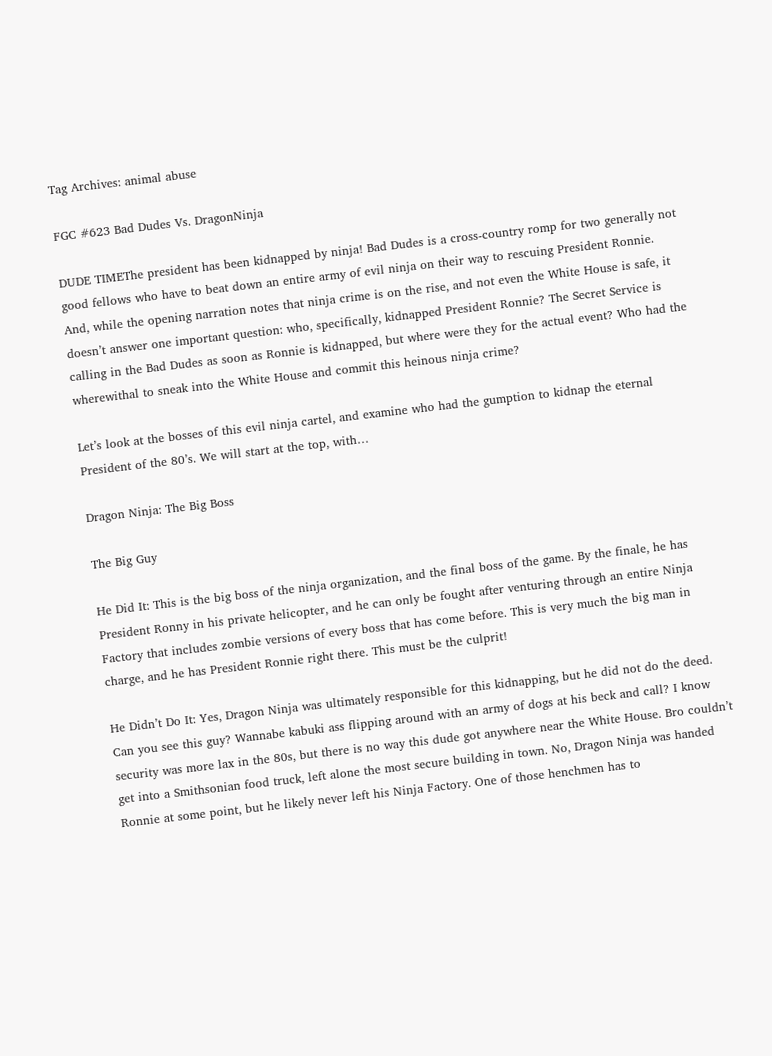Tag Archives: animal abuse

FGC #623 Bad Dudes Vs. DragonNinja

DUDE TIMEThe president has been kidnapped by ninja! Bad Dudes is a cross-country romp for two generally not good fellows who have to beat down an entire army of evil ninja on their way to rescuing President Ronnie. And, while the opening narration notes that ninja crime is on the rise, and not even the White House is safe, it doesn’t answer one important question: who, specifically, kidnapped President Ronnie? The Secret Service is calling in the Bad Dudes as soon as Ronnie is kidnapped, but where were they for the actual event? Who had the wherewithal to sneak into the White House and commit this heinous ninja crime?

Let’s look at the bosses of this evil ninja cartel, and examine who had the gumption to kidnap the eternal President of the 80’s. We will start at the top, with…

Dragon Ninja: The Big Boss

The Big Guy

He Did It: This is the big boss of the ninja organization, and the final boss of the game. By the finale, he has President Ronny in his private helicopter, and he can only be fought after venturing through an entire Ninja Factory that includes zombie versions of every boss that has come before. This is very much the big man in charge, and he has President Ronnie right there. This must be the culprit!

He Didn’t Do It: Yes, Dragon Ninja was ultimately responsible for this kidnapping, but he did not do the deed. Can you see this guy? Wannabe kabuki ass flipping around with an army of dogs at his beck and call? I know security was more lax in the 80s, but there is no way this dude got anywhere near the White House. Bro couldn’t get into a Smithsonian food truck, left alone the most secure building in town. No, Dragon Ninja was handed Ronnie at some point, but he likely never left his Ninja Factory. One of those henchmen has to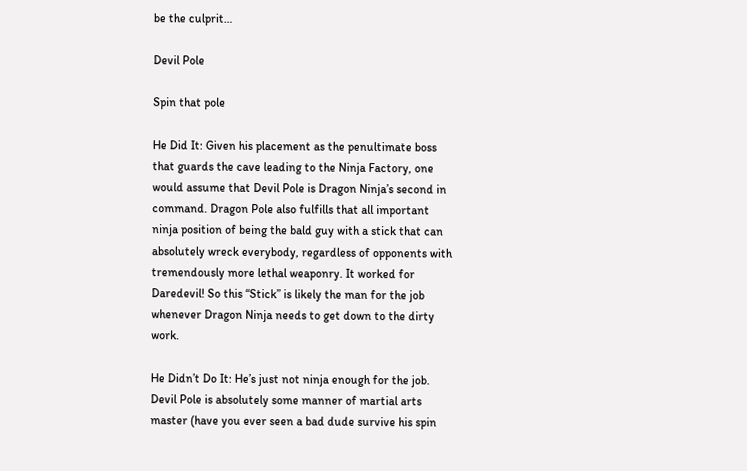be the culprit…

Devil Pole

Spin that pole

He Did It: Given his placement as the penultimate boss that guards the cave leading to the Ninja Factory, one would assume that Devil Pole is Dragon Ninja’s second in command. Dragon Pole also fulfills that all important ninja position of being the bald guy with a stick that can absolutely wreck everybody, regardless of opponents with tremendously more lethal weaponry. It worked for Daredevil! So this “Stick” is likely the man for the job whenever Dragon Ninja needs to get down to the dirty work.

He Didn’t Do It: He’s just not ninja enough for the job. Devil Pole is absolutely some manner of martial arts master (have you ever seen a bad dude survive his spin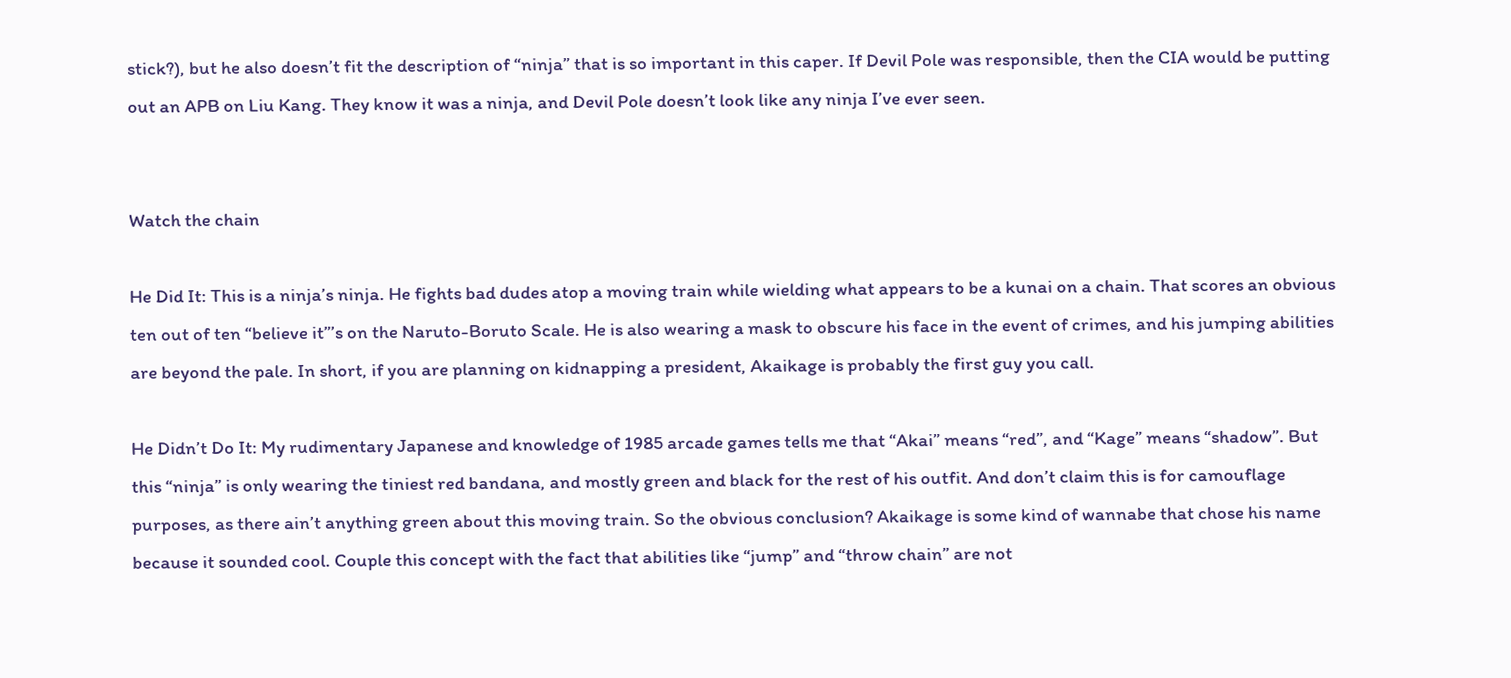stick?), but he also doesn’t fit the description of “ninja” that is so important in this caper. If Devil Pole was responsible, then the CIA would be putting out an APB on Liu Kang. They know it was a ninja, and Devil Pole doesn’t look like any ninja I’ve ever seen.


Watch the chain

He Did It: This is a ninja’s ninja. He fights bad dudes atop a moving train while wielding what appears to be a kunai on a chain. That scores an obvious ten out of ten “believe it”’s on the Naruto-Boruto Scale. He is also wearing a mask to obscure his face in the event of crimes, and his jumping abilities are beyond the pale. In short, if you are planning on kidnapping a president, Akaikage is probably the first guy you call.

He Didn’t Do It: My rudimentary Japanese and knowledge of 1985 arcade games tells me that “Akai” means “red”, and “Kage” means “shadow”. But this “ninja” is only wearing the tiniest red bandana, and mostly green and black for the rest of his outfit. And don’t claim this is for camouflage purposes, as there ain’t anything green about this moving train. So the obvious conclusion? Akaikage is some kind of wannabe that chose his name because it sounded cool. Couple this concept with the fact that abilities like “jump” and “throw chain” are not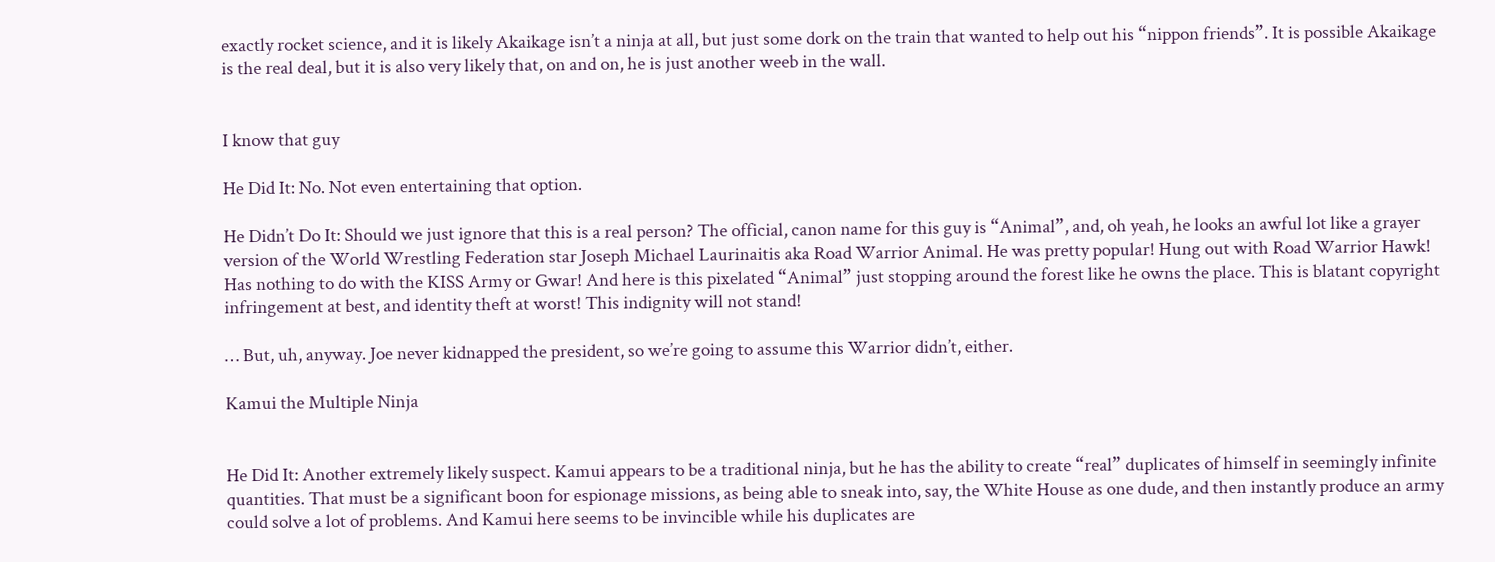exactly rocket science, and it is likely Akaikage isn’t a ninja at all, but just some dork on the train that wanted to help out his “nippon friends”. It is possible Akaikage is the real deal, but it is also very likely that, on and on, he is just another weeb in the wall.


I know that guy

He Did It: No. Not even entertaining that option.

He Didn’t Do It: Should we just ignore that this is a real person? The official, canon name for this guy is “Animal”, and, oh yeah, he looks an awful lot like a grayer version of the World Wrestling Federation star Joseph Michael Laurinaitis aka Road Warrior Animal. He was pretty popular! Hung out with Road Warrior Hawk! Has nothing to do with the KISS Army or Gwar! And here is this pixelated “Animal” just stopping around the forest like he owns the place. This is blatant copyright infringement at best, and identity theft at worst! This indignity will not stand!

… But, uh, anyway. Joe never kidnapped the president, so we’re going to assume this Warrior didn’t, either.

Kamui the Multiple Ninja


He Did It: Another extremely likely suspect. Kamui appears to be a traditional ninja, but he has the ability to create “real” duplicates of himself in seemingly infinite quantities. That must be a significant boon for espionage missions, as being able to sneak into, say, the White House as one dude, and then instantly produce an army could solve a lot of problems. And Kamui here seems to be invincible while his duplicates are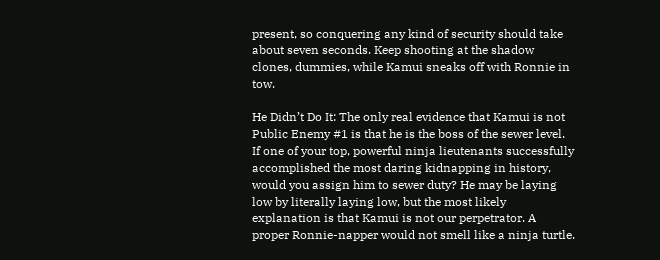present, so conquering any kind of security should take about seven seconds. Keep shooting at the shadow clones, dummies, while Kamui sneaks off with Ronnie in tow.

He Didn’t Do It: The only real evidence that Kamui is not Public Enemy #1 is that he is the boss of the sewer level. If one of your top, powerful ninja lieutenants successfully accomplished the most daring kidnapping in history, would you assign him to sewer duty? He may be laying low by literally laying low, but the most likely explanation is that Kamui is not our perpetrator. A proper Ronnie-napper would not smell like a ninja turtle.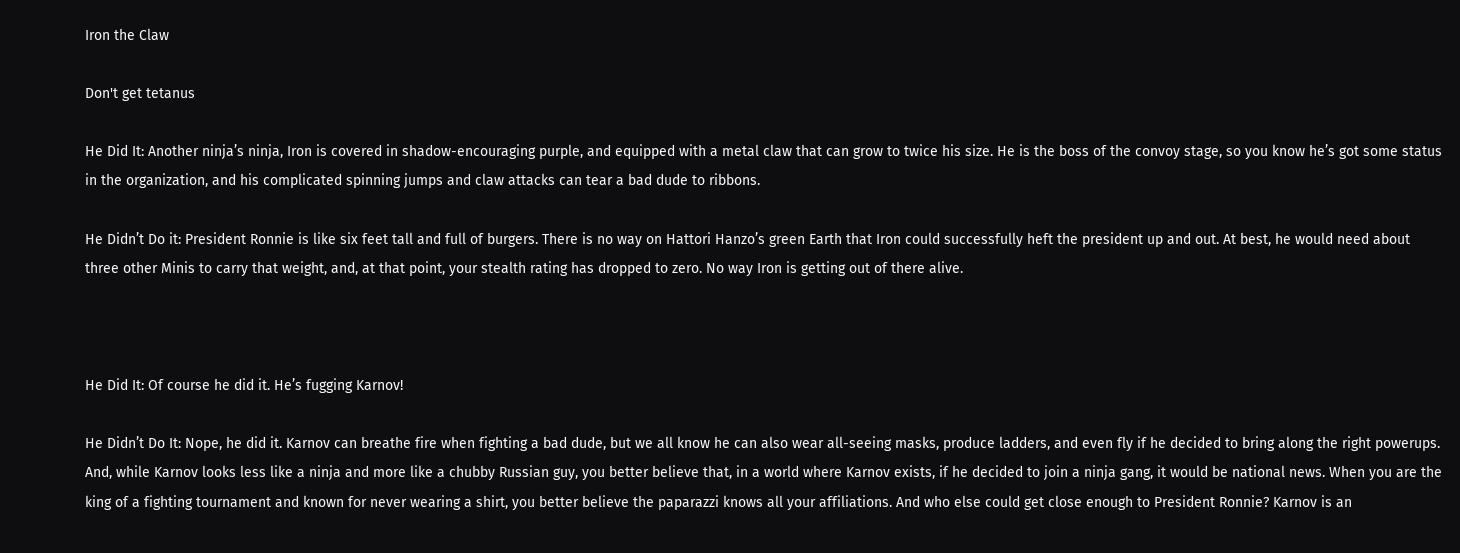Iron the Claw

Don't get tetanus

He Did It: Another ninja’s ninja, Iron is covered in shadow-encouraging purple, and equipped with a metal claw that can grow to twice his size. He is the boss of the convoy stage, so you know he’s got some status in the organization, and his complicated spinning jumps and claw attacks can tear a bad dude to ribbons.

He Didn’t Do it: President Ronnie is like six feet tall and full of burgers. There is no way on Hattori Hanzo’s green Earth that Iron could successfully heft the president up and out. At best, he would need about three other Minis to carry that weight, and, at that point, your stealth rating has dropped to zero. No way Iron is getting out of there alive.



He Did It: Of course he did it. He’s fugging Karnov!

He Didn’t Do It: Nope, he did it. Karnov can breathe fire when fighting a bad dude, but we all know he can also wear all-seeing masks, produce ladders, and even fly if he decided to bring along the right powerups. And, while Karnov looks less like a ninja and more like a chubby Russian guy, you better believe that, in a world where Karnov exists, if he decided to join a ninja gang, it would be national news. When you are the king of a fighting tournament and known for never wearing a shirt, you better believe the paparazzi knows all your affiliations. And who else could get close enough to President Ronnie? Karnov is an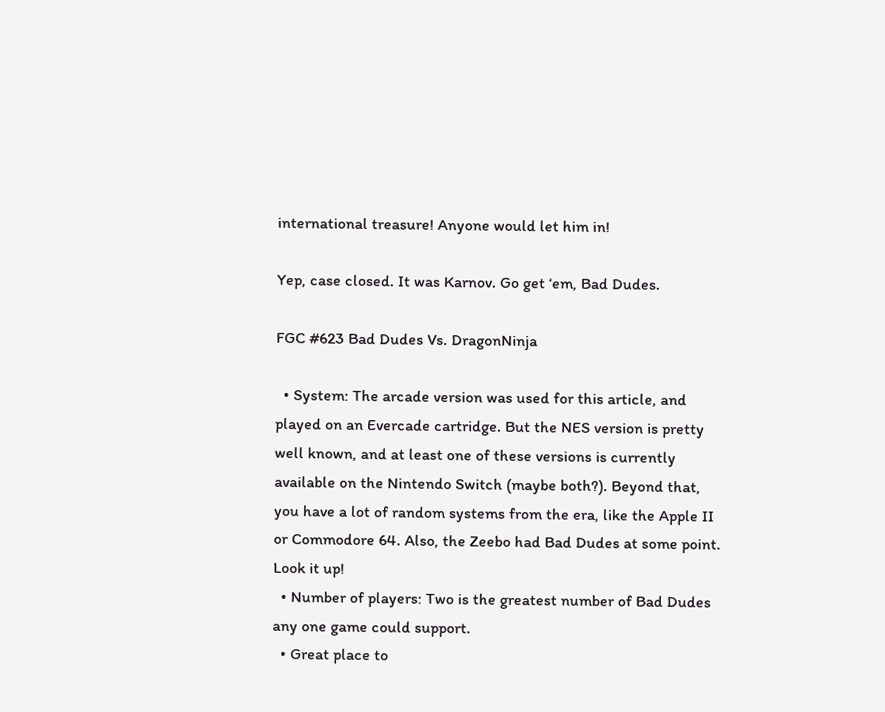international treasure! Anyone would let him in!

Yep, case closed. It was Karnov. Go get ‘em, Bad Dudes.

FGC #623 Bad Dudes Vs. DragonNinja

  • System: The arcade version was used for this article, and played on an Evercade cartridge. But the NES version is pretty well known, and at least one of these versions is currently available on the Nintendo Switch (maybe both?). Beyond that, you have a lot of random systems from the era, like the Apple II or Commodore 64. Also, the Zeebo had Bad Dudes at some point. Look it up!
  • Number of players: Two is the greatest number of Bad Dudes any one game could support.
  • Great place to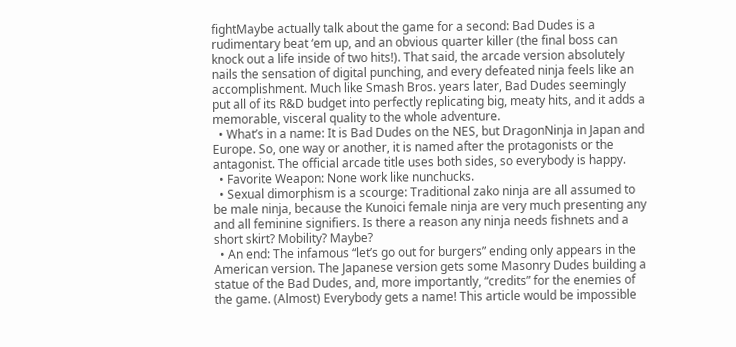fightMaybe actually talk about the game for a second: Bad Dudes is a rudimentary beat ‘em up, and an obvious quarter killer (the final boss can knock out a life inside of two hits!). That said, the arcade version absolutely nails the sensation of digital punching, and every defeated ninja feels like an accomplishment. Much like Smash Bros. years later, Bad Dudes seemingly put all of its R&D budget into perfectly replicating big, meaty hits, and it adds a memorable, visceral quality to the whole adventure.
  • What’s in a name: It is Bad Dudes on the NES, but DragonNinja in Japan and Europe. So, one way or another, it is named after the protagonists or the antagonist. The official arcade title uses both sides, so everybody is happy.
  • Favorite Weapon: None work like nunchucks.
  • Sexual dimorphism is a scourge: Traditional zako ninja are all assumed to be male ninja, because the Kunoici female ninja are very much presenting any and all feminine signifiers. Is there a reason any ninja needs fishnets and a short skirt? Mobility? Maybe?
  • An end: The infamous “let’s go out for burgers” ending only appears in the American version. The Japanese version gets some Masonry Dudes building a statue of the Bad Dudes, and, more importantly, “credits” for the enemies of the game. (Almost) Everybody gets a name! This article would be impossible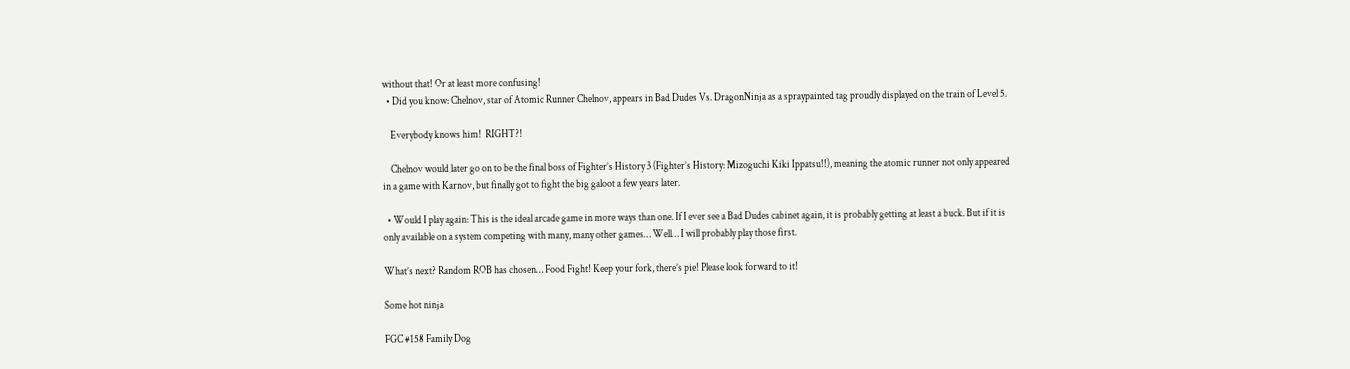without that! Or at least more confusing!
  • Did you know: Chelnov, star of Atomic Runner Chelnov, appears in Bad Dudes Vs. DragonNinja as a spraypainted tag proudly displayed on the train of Level 5.

    Everybody knows him!  RIGHT?!

    Chelnov would later go on to be the final boss of Fighter’s History 3 (Fighter’s History: Mizoguchi Kiki Ippatsu!!), meaning the atomic runner not only appeared in a game with Karnov, but finally got to fight the big galoot a few years later.

  • Would I play again: This is the ideal arcade game in more ways than one. If I ever see a Bad Dudes cabinet again, it is probably getting at least a buck. But if it is only available on a system competing with many, many other games… Well… I will probably play those first.

What’s next? Random ROB has chosen… Food Fight! Keep your fork, there’s pie! Please look forward to it!

Some hot ninja

FGC #158 Family Dog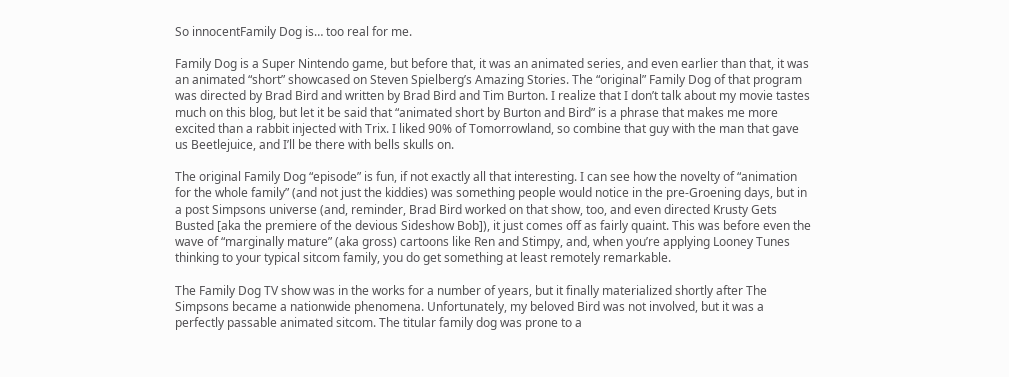So innocentFamily Dog is… too real for me.

Family Dog is a Super Nintendo game, but before that, it was an animated series, and even earlier than that, it was an animated “short” showcased on Steven Spielberg’s Amazing Stories. The “original” Family Dog of that program was directed by Brad Bird and written by Brad Bird and Tim Burton. I realize that I don’t talk about my movie tastes much on this blog, but let it be said that “animated short by Burton and Bird” is a phrase that makes me more excited than a rabbit injected with Trix. I liked 90% of Tomorrowland, so combine that guy with the man that gave us Beetlejuice, and I’ll be there with bells skulls on.

The original Family Dog “episode” is fun, if not exactly all that interesting. I can see how the novelty of “animation for the whole family” (and not just the kiddies) was something people would notice in the pre-Groening days, but in a post Simpsons universe (and, reminder, Brad Bird worked on that show, too, and even directed Krusty Gets Busted [aka the premiere of the devious Sideshow Bob]), it just comes off as fairly quaint. This was before even the wave of “marginally mature” (aka gross) cartoons like Ren and Stimpy, and, when you’re applying Looney Tunes thinking to your typical sitcom family, you do get something at least remotely remarkable.

The Family Dog TV show was in the works for a number of years, but it finally materialized shortly after The Simpsons became a nationwide phenomena. Unfortunately, my beloved Bird was not involved, but it was a perfectly passable animated sitcom. The titular family dog was prone to a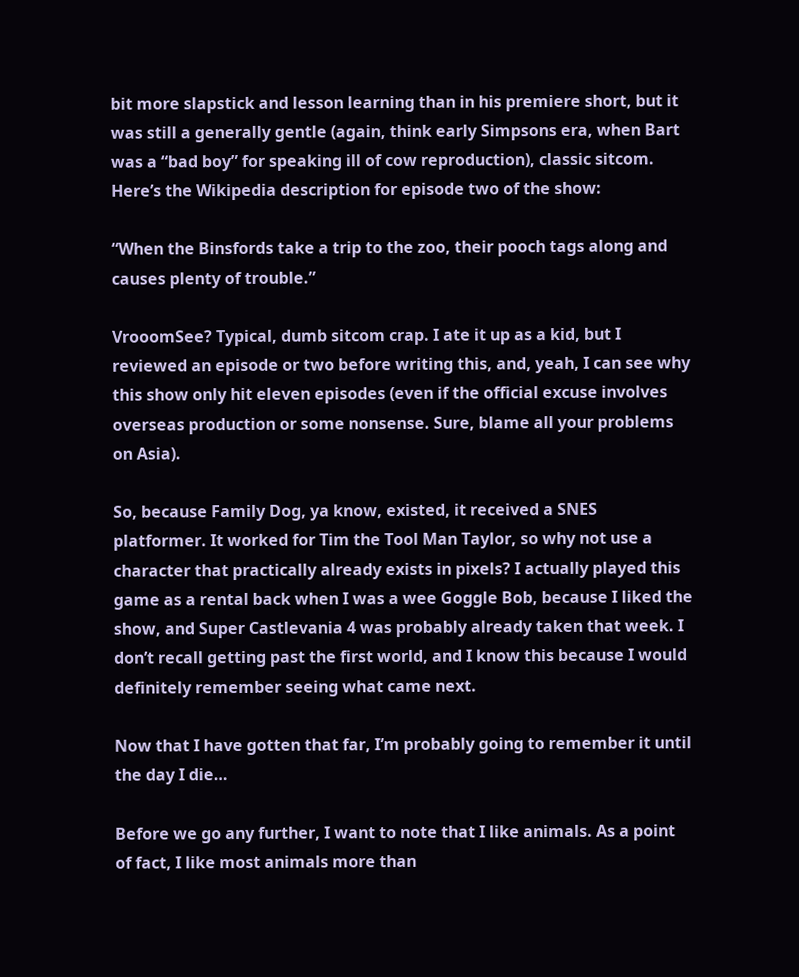bit more slapstick and lesson learning than in his premiere short, but it was still a generally gentle (again, think early Simpsons era, when Bart was a “bad boy” for speaking ill of cow reproduction), classic sitcom. Here’s the Wikipedia description for episode two of the show:

“When the Binsfords take a trip to the zoo, their pooch tags along and causes plenty of trouble.”

VrooomSee? Typical, dumb sitcom crap. I ate it up as a kid, but I reviewed an episode or two before writing this, and, yeah, I can see why this show only hit eleven episodes (even if the official excuse involves overseas production or some nonsense. Sure, blame all your problems on Asia).

So, because Family Dog, ya know, existed, it received a SNES platformer. It worked for Tim the Tool Man Taylor, so why not use a character that practically already exists in pixels? I actually played this game as a rental back when I was a wee Goggle Bob, because I liked the show, and Super Castlevania 4 was probably already taken that week. I don’t recall getting past the first world, and I know this because I would definitely remember seeing what came next.

Now that I have gotten that far, I’m probably going to remember it until the day I die…

Before we go any further, I want to note that I like animals. As a point of fact, I like most animals more than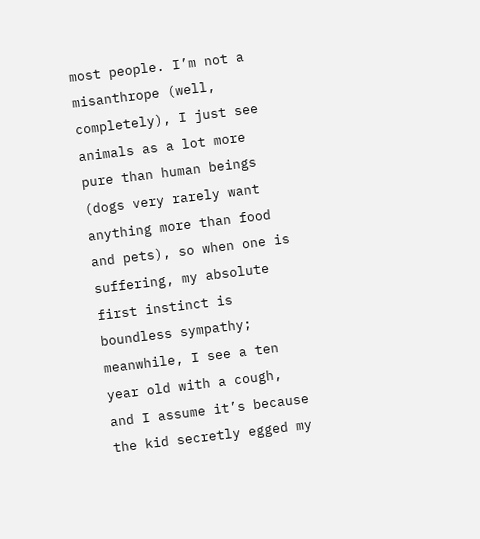most people. I’m not a misanthrope (well, completely), I just see animals as a lot more pure than human beings (dogs very rarely want anything more than food and pets), so when one is suffering, my absolute first instinct is boundless sympathy; meanwhile, I see a ten year old with a cough, and I assume it’s because the kid secretly egged my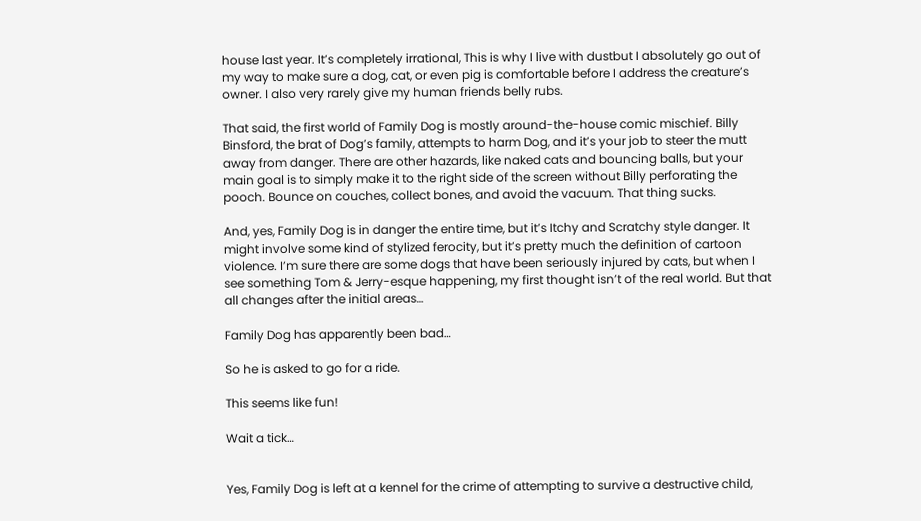house last year. It’s completely irrational, This is why I live with dustbut I absolutely go out of my way to make sure a dog, cat, or even pig is comfortable before I address the creature’s owner. I also very rarely give my human friends belly rubs.

That said, the first world of Family Dog is mostly around-the-house comic mischief. Billy Binsford, the brat of Dog’s family, attempts to harm Dog, and it’s your job to steer the mutt away from danger. There are other hazards, like naked cats and bouncing balls, but your main goal is to simply make it to the right side of the screen without Billy perforating the pooch. Bounce on couches, collect bones, and avoid the vacuum. That thing sucks.

And, yes, Family Dog is in danger the entire time, but it’s Itchy and Scratchy style danger. It might involve some kind of stylized ferocity, but it’s pretty much the definition of cartoon violence. I’m sure there are some dogs that have been seriously injured by cats, but when I see something Tom & Jerry-esque happening, my first thought isn’t of the real world. But that all changes after the initial areas…

Family Dog has apparently been bad…

So he is asked to go for a ride.

This seems like fun!

Wait a tick…


Yes, Family Dog is left at a kennel for the crime of attempting to survive a destructive child,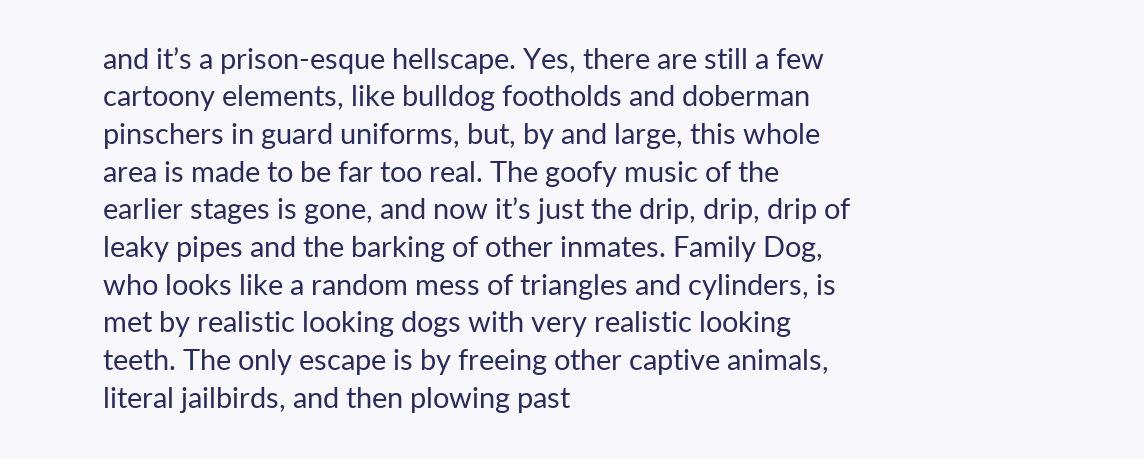and it’s a prison-esque hellscape. Yes, there are still a few cartoony elements, like bulldog footholds and doberman pinschers in guard uniforms, but, by and large, this whole area is made to be far too real. The goofy music of the earlier stages is gone, and now it’s just the drip, drip, drip of leaky pipes and the barking of other inmates. Family Dog, who looks like a random mess of triangles and cylinders, is met by realistic looking dogs with very realistic looking teeth. The only escape is by freeing other captive animals, literal jailbirds, and then plowing past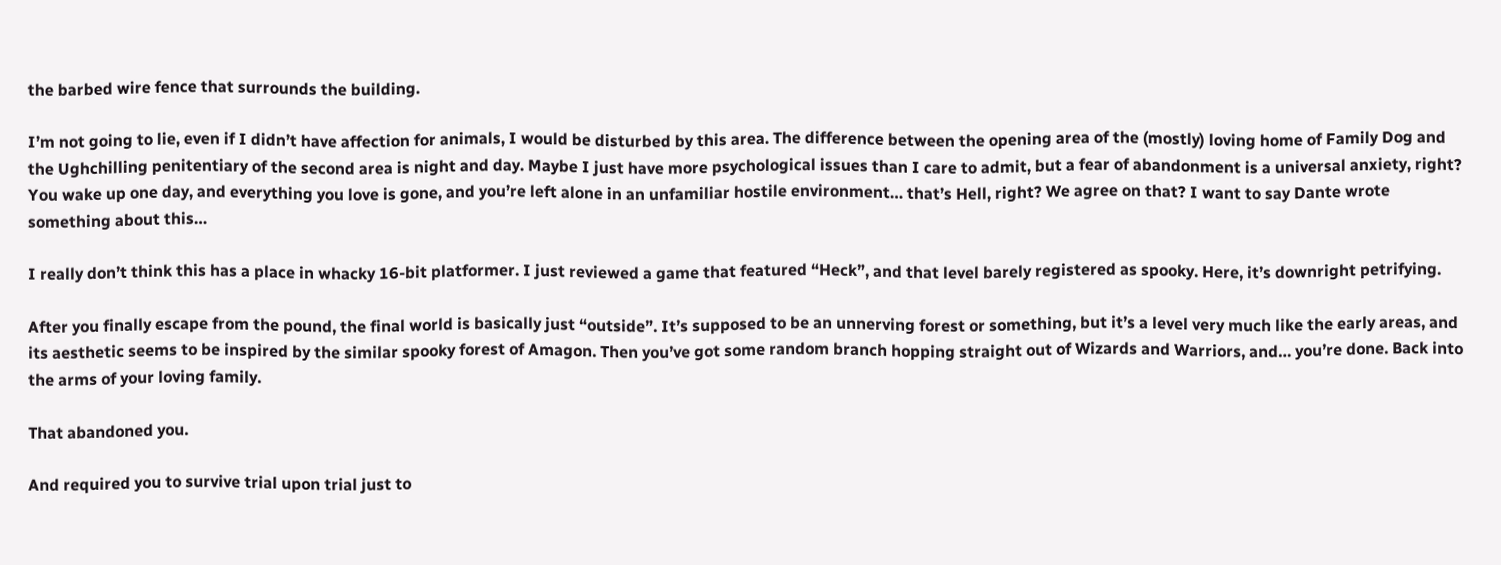the barbed wire fence that surrounds the building.

I’m not going to lie, even if I didn’t have affection for animals, I would be disturbed by this area. The difference between the opening area of the (mostly) loving home of Family Dog and the Ughchilling penitentiary of the second area is night and day. Maybe I just have more psychological issues than I care to admit, but a fear of abandonment is a universal anxiety, right? You wake up one day, and everything you love is gone, and you’re left alone in an unfamiliar hostile environment… that’s Hell, right? We agree on that? I want to say Dante wrote something about this…

I really don’t think this has a place in whacky 16-bit platformer. I just reviewed a game that featured “Heck”, and that level barely registered as spooky. Here, it’s downright petrifying.

After you finally escape from the pound, the final world is basically just “outside”. It’s supposed to be an unnerving forest or something, but it’s a level very much like the early areas, and its aesthetic seems to be inspired by the similar spooky forest of Amagon. Then you’ve got some random branch hopping straight out of Wizards and Warriors, and… you’re done. Back into the arms of your loving family.

That abandoned you.

And required you to survive trial upon trial just to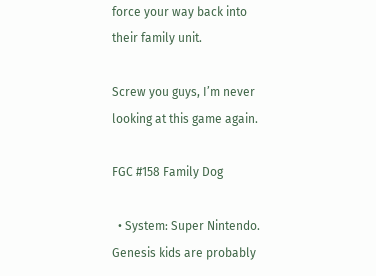force your way back into their family unit.

Screw you guys, I’m never looking at this game again.

FGC #158 Family Dog

  • System: Super Nintendo. Genesis kids are probably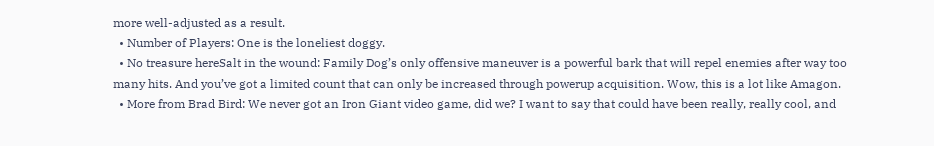more well-adjusted as a result.
  • Number of Players: One is the loneliest doggy.
  • No treasure hereSalt in the wound: Family Dog’s only offensive maneuver is a powerful bark that will repel enemies after way too many hits. And you’ve got a limited count that can only be increased through powerup acquisition. Wow, this is a lot like Amagon.
  • More from Brad Bird: We never got an Iron Giant video game, did we? I want to say that could have been really, really cool, and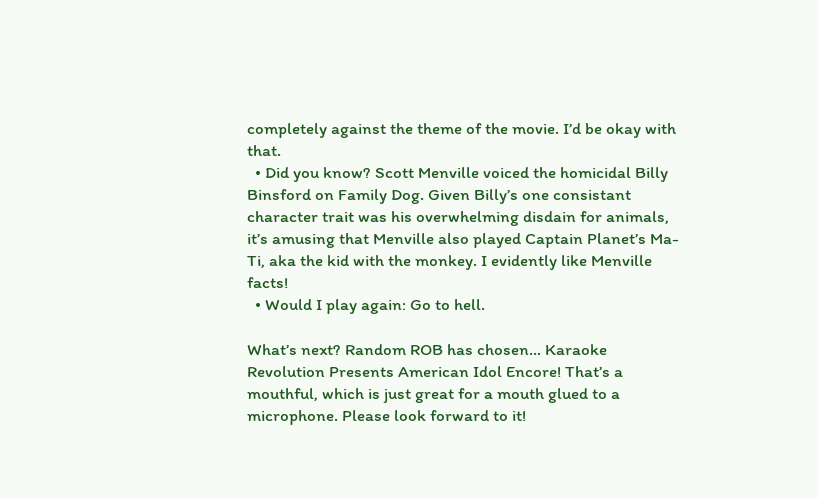completely against the theme of the movie. I’d be okay with that.
  • Did you know? Scott Menville voiced the homicidal Billy Binsford on Family Dog. Given Billy’s one consistant character trait was his overwhelming disdain for animals, it’s amusing that Menville also played Captain Planet’s Ma-Ti, aka the kid with the monkey. I evidently like Menville facts!
  • Would I play again: Go to hell.

What’s next? Random ROB has chosen… Karaoke Revolution Presents American Idol Encore! That’s a mouthful, which is just great for a mouth glued to a microphone. Please look forward to it!